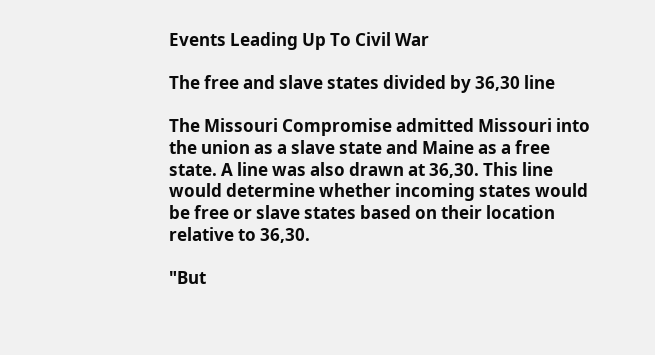Events Leading Up To Civil War

The free and slave states divided by 36,30 line

The Missouri Compromise admitted Missouri into the union as a slave state and Maine as a free state. A line was also drawn at 36,30. This line would determine whether incoming states would be free or slave states based on their location relative to 36,30.

"But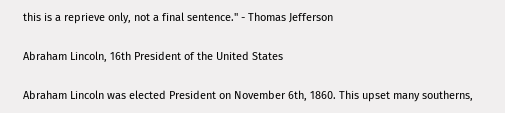this is a reprieve only, not a final sentence." - Thomas Jefferson

Abraham Lincoln, 16th President of the United States

Abraham Lincoln was elected President on November 6th, 1860. This upset many southerns,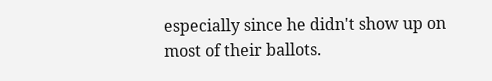especially since he didn't show up on most of their ballots.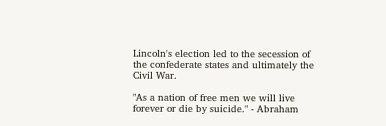Lincoln's election led to the secession of the confederate states and ultimately the Civil War.

"As a nation of free men we will live forever or die by suicide." - Abraham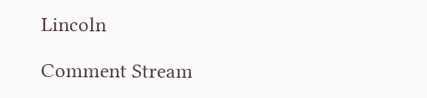Lincoln

Comment Stream